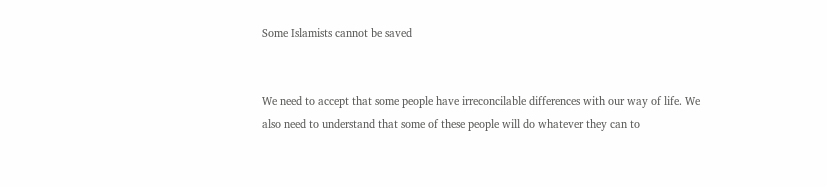Some Islamists cannot be saved


We need to accept that some people have irreconcilable differences with our way of life. We also need to understand that some of these people will do whatever they can to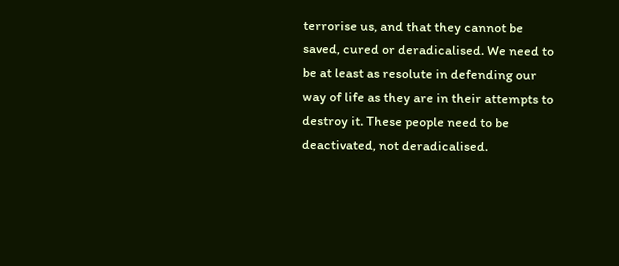terrorise us, and that they cannot be saved, cured or deradicalised. We need to be at least as resolute in defending our way of life as they are in their attempts to destroy it. These people need to be deactivated, not deradicalised.